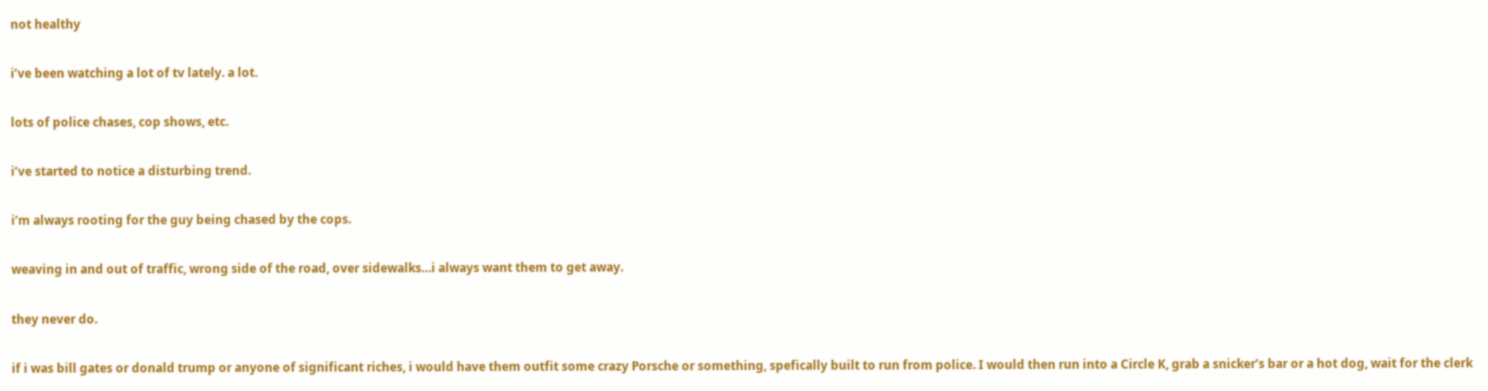not healthy

i’ve been watching a lot of tv lately. a lot.

lots of police chases, cop shows, etc.

i’ve started to notice a disturbing trend.

i’m always rooting for the guy being chased by the cops.

weaving in and out of traffic, wrong side of the road, over sidewalks…i always want them to get away.

they never do.

if i was bill gates or donald trump or anyone of significant riches, i would have them outfit some crazy Porsche or something, spefically built to run from police. I would then run into a Circle K, grab a snicker’s bar or a hot dog, wait for the clerk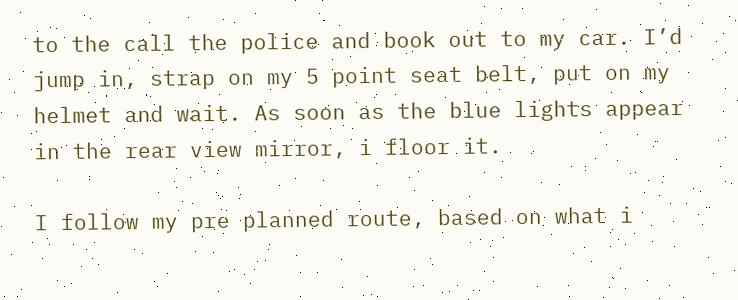to the call the police and book out to my car. I’d jump in, strap on my 5 point seat belt, put on my helmet and wait. As soon as the blue lights appear in the rear view mirror, i floor it.

I follow my pre planned route, based on what i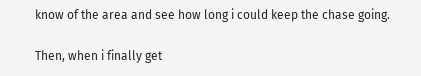know of the area and see how long i could keep the chase going.

Then, when i finally get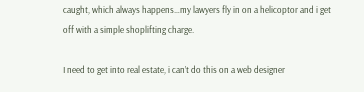caught, which always happens…my lawyers fly in on a helicoptor and i get off with a simple shoplifting charge.

I need to get into real estate, i can’t do this on a web designer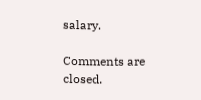salary.

Comments are closed.